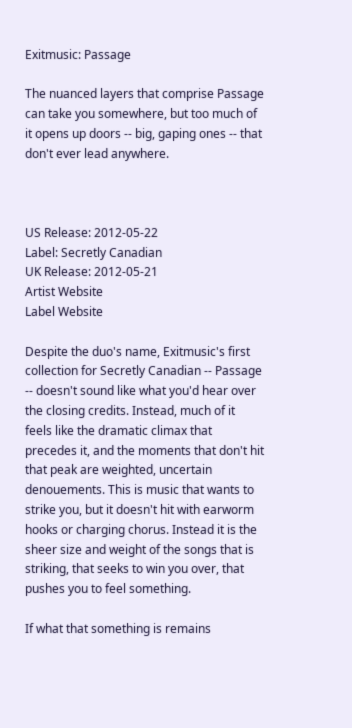Exitmusic: Passage

The nuanced layers that comprise Passage can take you somewhere, but too much of it opens up doors -- big, gaping ones -- that don't ever lead anywhere.



US Release: 2012-05-22
Label: Secretly Canadian
UK Release: 2012-05-21
Artist Website
Label Website

Despite the duo's name, Exitmusic's first collection for Secretly Canadian -- Passage -- doesn't sound like what you'd hear over the closing credits. Instead, much of it feels like the dramatic climax that precedes it, and the moments that don't hit that peak are weighted, uncertain denouements. This is music that wants to strike you, but it doesn't hit with earworm hooks or charging chorus. Instead it is the sheer size and weight of the songs that is striking, that seeks to win you over, that pushes you to feel something.

If what that something is remains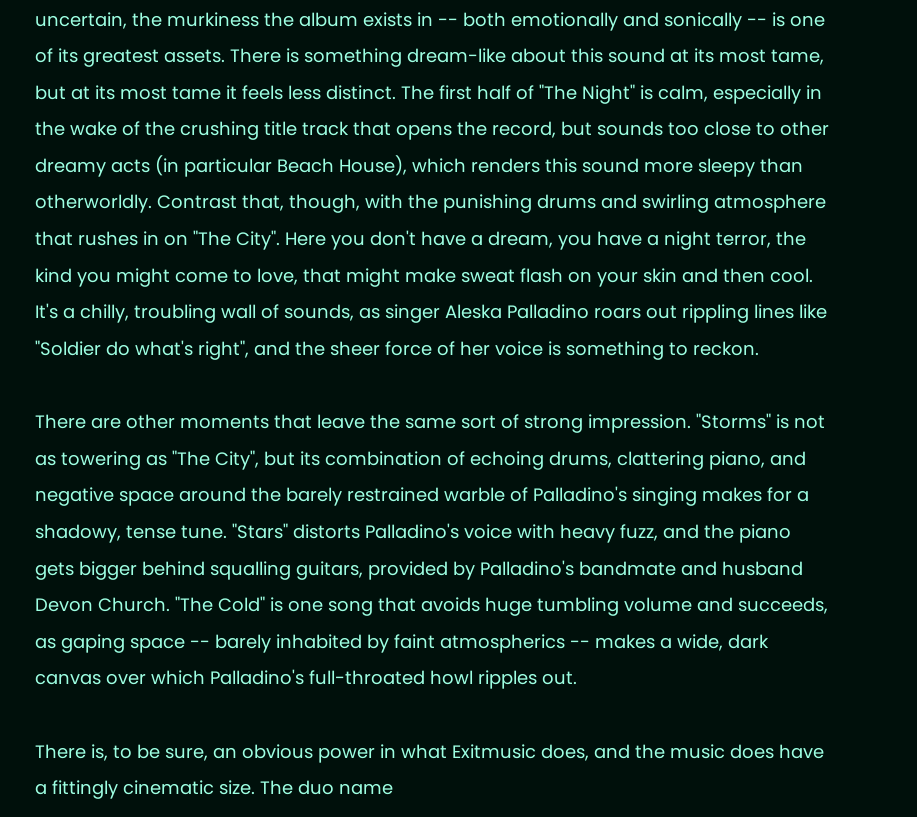uncertain, the murkiness the album exists in -- both emotionally and sonically -- is one of its greatest assets. There is something dream-like about this sound at its most tame, but at its most tame it feels less distinct. The first half of "The Night" is calm, especially in the wake of the crushing title track that opens the record, but sounds too close to other dreamy acts (in particular Beach House), which renders this sound more sleepy than otherworldly. Contrast that, though, with the punishing drums and swirling atmosphere that rushes in on "The City". Here you don't have a dream, you have a night terror, the kind you might come to love, that might make sweat flash on your skin and then cool. It's a chilly, troubling wall of sounds, as singer Aleska Palladino roars out rippling lines like "Soldier do what's right", and the sheer force of her voice is something to reckon.

There are other moments that leave the same sort of strong impression. "Storms" is not as towering as "The City", but its combination of echoing drums, clattering piano, and negative space around the barely restrained warble of Palladino's singing makes for a shadowy, tense tune. "Stars" distorts Palladino's voice with heavy fuzz, and the piano gets bigger behind squalling guitars, provided by Palladino's bandmate and husband Devon Church. "The Cold" is one song that avoids huge tumbling volume and succeeds, as gaping space -- barely inhabited by faint atmospherics -- makes a wide, dark canvas over which Palladino's full-throated howl ripples out.

There is, to be sure, an obvious power in what Exitmusic does, and the music does have a fittingly cinematic size. The duo name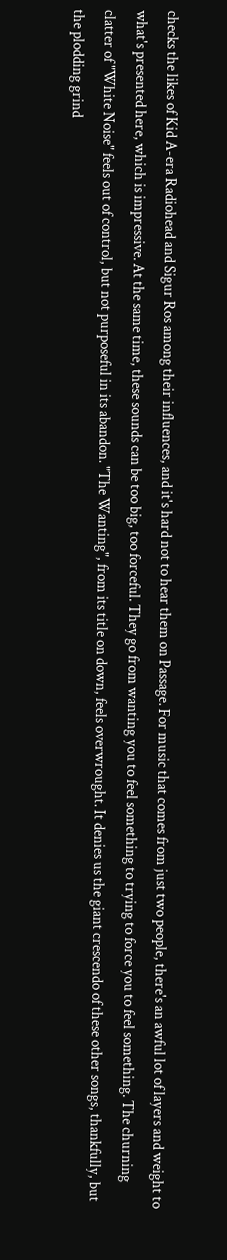checks the likes of Kid A-era Radiohead and Sigur Ros among their influences, and it's hard not to hear them on Passage. For music that comes from just two people, there's an awful lot of layers and weight to what's presented here, which is impressive. At the same time, these sounds can be too big, too forceful. They go from wanting you to feel something to trying to force you to feel something. The churning clatter of "White Noise" feels out of control, but not purposeful in its abandon. "The Wanting", from its title on down, feels overwrought. It denies us the giant crescendo of these other songs, thankfully, but the plodding grind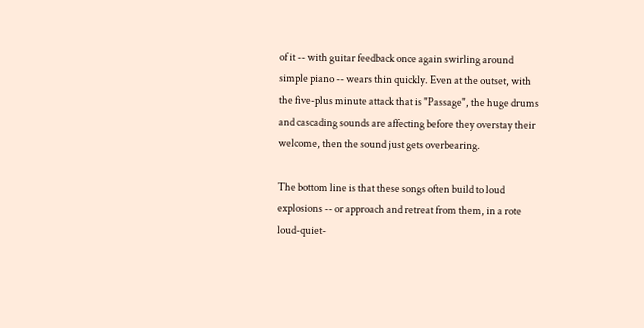of it -- with guitar feedback once again swirling around simple piano -- wears thin quickly. Even at the outset, with the five-plus minute attack that is "Passage", the huge drums and cascading sounds are affecting before they overstay their welcome, then the sound just gets overbearing.

The bottom line is that these songs often build to loud explosions -- or approach and retreat from them, in a rote loud-quiet-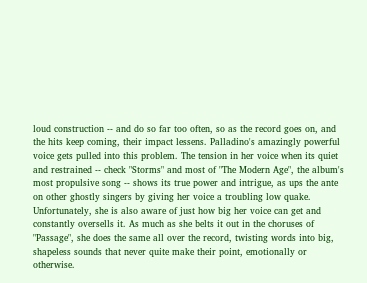loud construction -- and do so far too often, so as the record goes on, and the hits keep coming, their impact lessens. Palladino's amazingly powerful voice gets pulled into this problem. The tension in her voice when its quiet and restrained -- check "Storms" and most of "The Modern Age", the album's most propulsive song -- shows its true power and intrigue, as ups the ante on other ghostly singers by giving her voice a troubling low quake. Unfortunately, she is also aware of just how big her voice can get and constantly oversells it. As much as she belts it out in the choruses of "Passage", she does the same all over the record, twisting words into big, shapeless sounds that never quite make their point, emotionally or otherwise.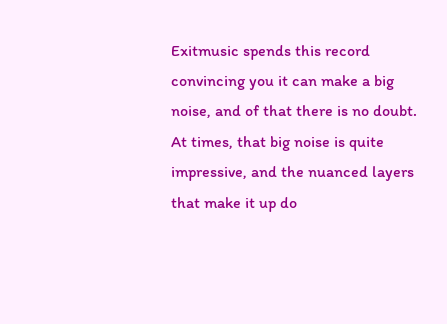Exitmusic spends this record convincing you it can make a big noise, and of that there is no doubt. At times, that big noise is quite impressive, and the nuanced layers that make it up do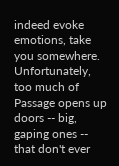indeed evoke emotions, take you somewhere. Unfortunately, too much of Passage opens up doors -- big, gaping ones -- that don't ever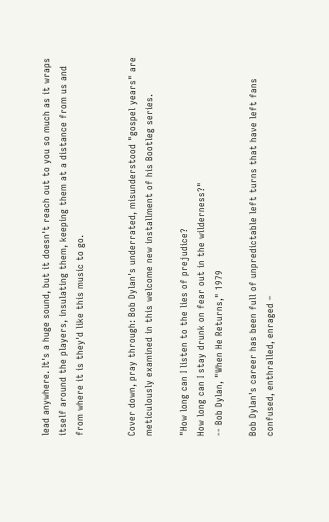lead anywhere. It's a huge sound, but it doesn't reach out to you so much as it wraps itself around the players, insulating them, keeping them at a distance from us and from where it is they'd like this music to go.


Cover down, pray through: Bob Dylan's underrated, misunderstood "gospel years" are meticulously examined in this welcome new installment of his Bootleg series.

"How long can I listen to the lies of prejudice?
How long can I stay drunk on fear out in the wilderness?"
-- Bob Dylan, "When He Returns," 1979

Bob Dylan's career has been full of unpredictable left turns that have left fans confused, enthralled, enraged –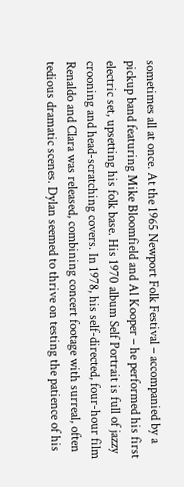sometimes all at once. At the 1965 Newport Folk Festival – accompanied by a pickup band featuring Mike Bloomfield and Al Kooper – he performed his first electric set, upsetting his folk base. His 1970 album Self Portrait is full of jazzy crooning and head-scratching covers. In 1978, his self-directed, four-hour film Renaldo and Clara was released, combining concert footage with surreal, often tedious dramatic scenes. Dylan seemed to thrive on testing the patience of his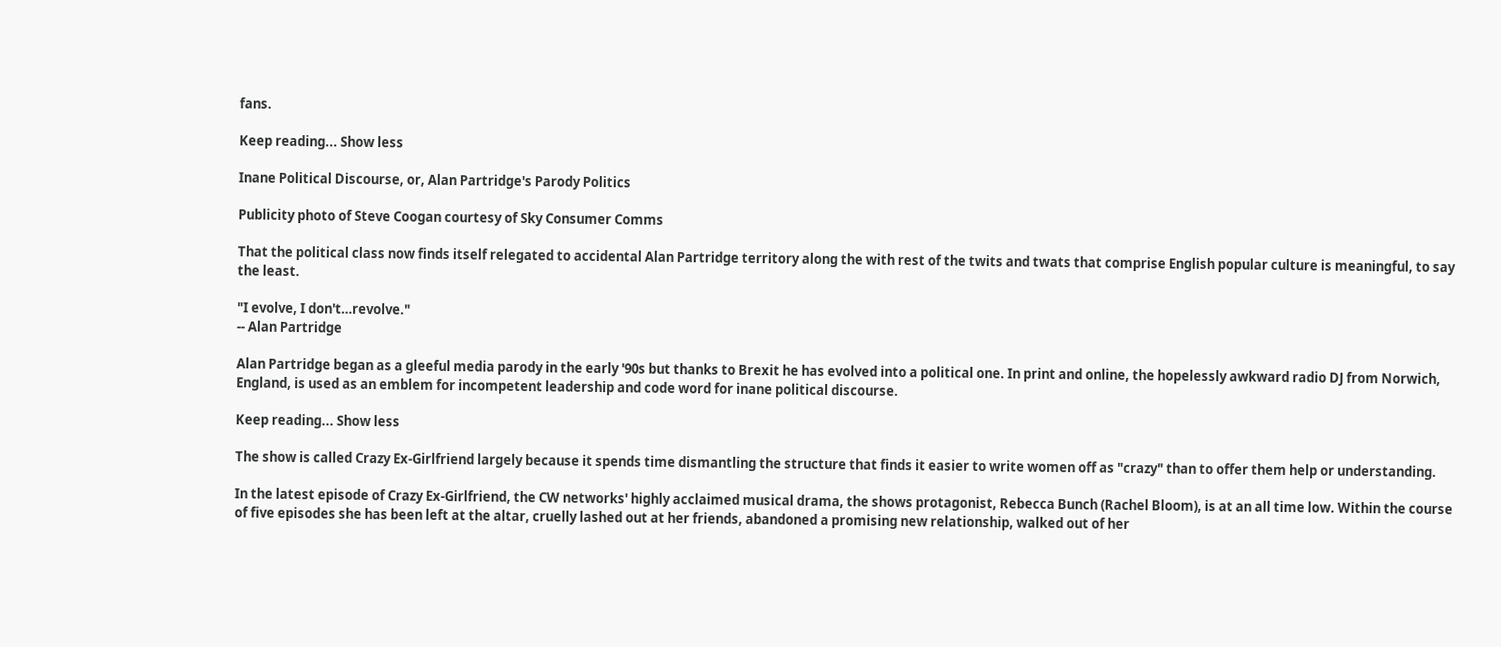fans.

Keep reading... Show less

Inane Political Discourse, or, Alan Partridge's Parody Politics

Publicity photo of Steve Coogan courtesy of Sky Consumer Comms

That the political class now finds itself relegated to accidental Alan Partridge territory along the with rest of the twits and twats that comprise English popular culture is meaningful, to say the least.

"I evolve, I don't…revolve."
-- Alan Partridge

Alan Partridge began as a gleeful media parody in the early '90s but thanks to Brexit he has evolved into a political one. In print and online, the hopelessly awkward radio DJ from Norwich, England, is used as an emblem for incompetent leadership and code word for inane political discourse.

Keep reading... Show less

The show is called Crazy Ex-Girlfriend largely because it spends time dismantling the structure that finds it easier to write women off as "crazy" than to offer them help or understanding.

In the latest episode of Crazy Ex-Girlfriend, the CW networks' highly acclaimed musical drama, the shows protagonist, Rebecca Bunch (Rachel Bloom), is at an all time low. Within the course of five episodes she has been left at the altar, cruelly lashed out at her friends, abandoned a promising new relationship, walked out of her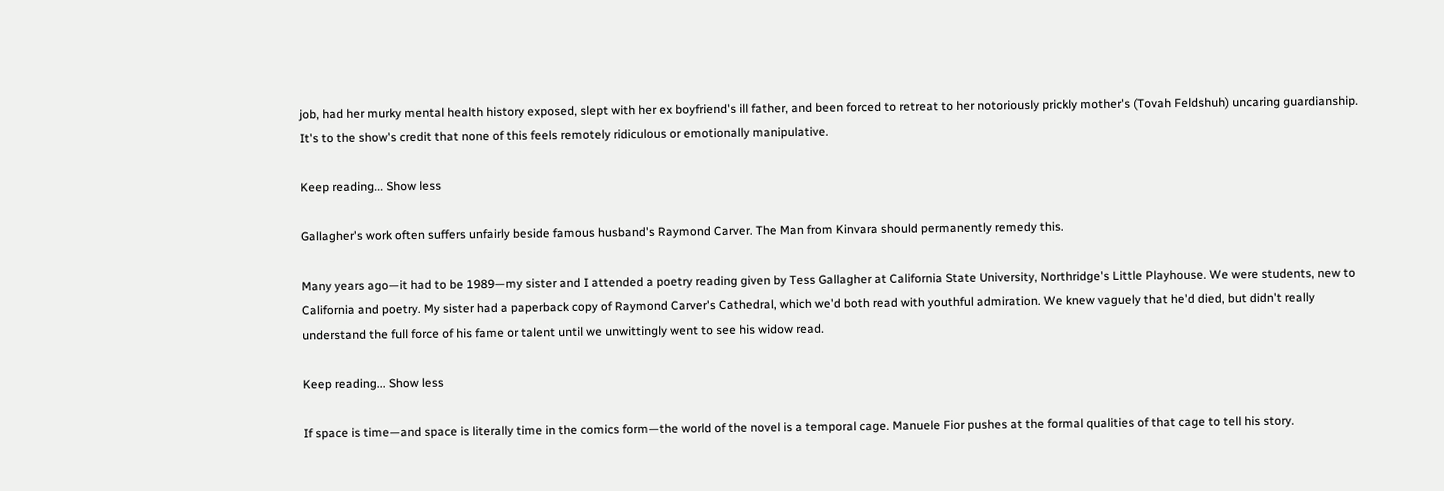job, had her murky mental health history exposed, slept with her ex boyfriend's ill father, and been forced to retreat to her notoriously prickly mother's (Tovah Feldshuh) uncaring guardianship. It's to the show's credit that none of this feels remotely ridiculous or emotionally manipulative.

Keep reading... Show less

Gallagher's work often suffers unfairly beside famous husband's Raymond Carver. The Man from Kinvara should permanently remedy this.

Many years ago—it had to be 1989—my sister and I attended a poetry reading given by Tess Gallagher at California State University, Northridge's Little Playhouse. We were students, new to California and poetry. My sister had a paperback copy of Raymond Carver's Cathedral, which we'd both read with youthful admiration. We knew vaguely that he'd died, but didn't really understand the full force of his fame or talent until we unwittingly went to see his widow read.

Keep reading... Show less

If space is time—and space is literally time in the comics form—the world of the novel is a temporal cage. Manuele Fior pushes at the formal qualities of that cage to tell his story.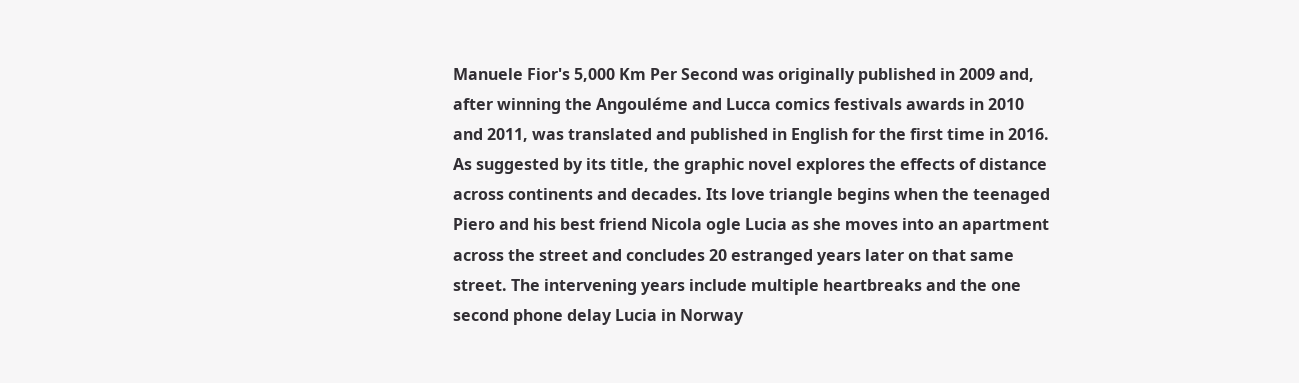Manuele Fior's 5,000 Km Per Second was originally published in 2009 and, after winning the Angouléme and Lucca comics festivals awards in 2010 and 2011, was translated and published in English for the first time in 2016. As suggested by its title, the graphic novel explores the effects of distance across continents and decades. Its love triangle begins when the teenaged Piero and his best friend Nicola ogle Lucia as she moves into an apartment across the street and concludes 20 estranged years later on that same street. The intervening years include multiple heartbreaks and the one second phone delay Lucia in Norway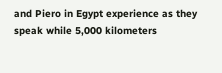and Piero in Egypt experience as they speak while 5,000 kilometers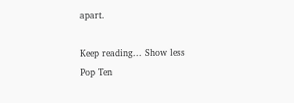apart.

Keep reading... Show less
Pop Ten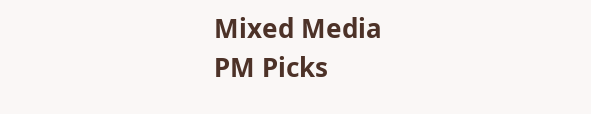Mixed Media
PM Picks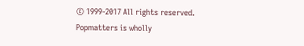© 1999-2017 All rights reserved.
Popmatters is wholly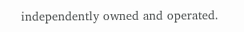independently owned and operated.